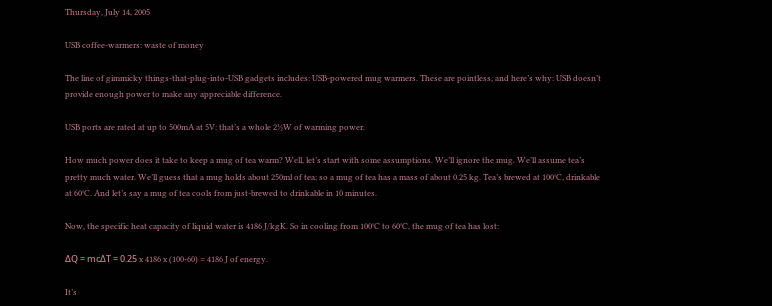Thursday, July 14, 2005

USB coffee-warmers: waste of money

The line of gimmicky things-that-plug-into-USB gadgets includes: USB-powered mug warmers. These are pointless, and here’s why: USB doesn’t provide enough power to make any appreciable difference.

USB ports are rated at up to 500mA at 5V: that’s a whole 2½W of warming power.

How much power does it take to keep a mug of tea warm? Well, let’s start with some assumptions. We’ll ignore the mug. We’ll assume tea’s pretty much water. We’ll guess that a mug holds about 250ml of tea; so a mug of tea has a mass of about 0.25 kg. Tea’s brewed at 100°C, drinkable at 60°C. And let’s say a mug of tea cools from just-brewed to drinkable in 10 minutes.

Now, the specific heat capacity of liquid water is 4186 J/kgK. So in cooling from 100°C to 60°C, the mug of tea has lost:

ΔQ = mcΔT = 0.25 x 4186 x (100-60) = 4186 J of energy.

It’s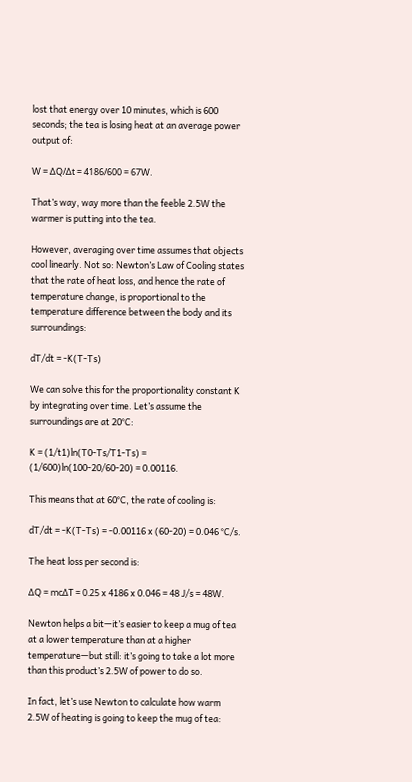lost that energy over 10 minutes, which is 600 seconds; the tea is losing heat at an average power output of:

W = ΔQ/Δt = 4186/600 = 67W.

That’s way, way more than the feeble 2.5W the warmer is putting into the tea.

However, averaging over time assumes that objects cool linearly. Not so: Newton’s Law of Cooling states that the rate of heat loss, and hence the rate of temperature change, is proportional to the temperature difference between the body and its surroundings:

dT/dt = -K(T-Ts)

We can solve this for the proportionality constant K by integrating over time. Let’s assume the surroundings are at 20°C:

K = (1/t1)ln(T0-Ts/T1-Ts) = (1/600)ln(100-20/60-20) = 0.00116.

This means that at 60°C, the rate of cooling is:

dT/dt = -K(T-Ts) = -0.00116 x (60-20) = 0.046 °C/s.

The heat loss per second is:

ΔQ = mcΔT = 0.25 x 4186 x 0.046 = 48 J/s = 48W.

Newton helps a bit—it’s easier to keep a mug of tea at a lower temperature than at a higher temperature—but still: it’s going to take a lot more than this product’s 2.5W of power to do so.

In fact, let’s use Newton to calculate how warm 2.5W of heating is going to keep the mug of tea: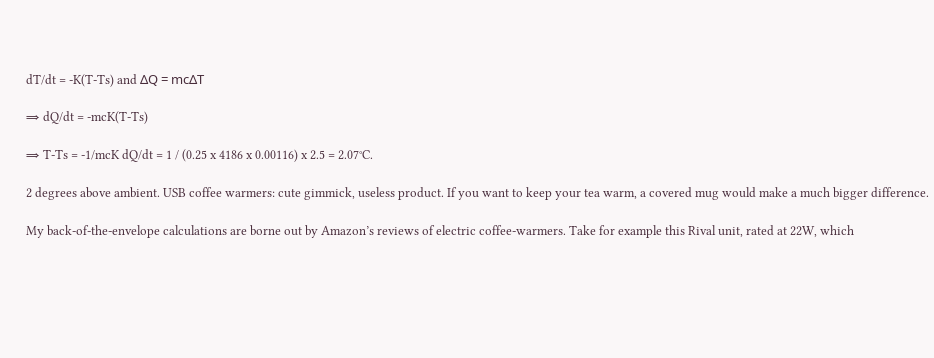dT/dt = -K(T-Ts) and ΔQ = mcΔT

⇒ dQ/dt = -mcK(T-Ts)

⇒ T-Ts = -1/mcK dQ/dt = 1 / (0.25 x 4186 x 0.00116) x 2.5 = 2.07°C.

2 degrees above ambient. USB coffee warmers: cute gimmick, useless product. If you want to keep your tea warm, a covered mug would make a much bigger difference.

My back-of-the-envelope calculations are borne out by Amazon’s reviews of electric coffee-warmers. Take for example this Rival unit, rated at 22W, which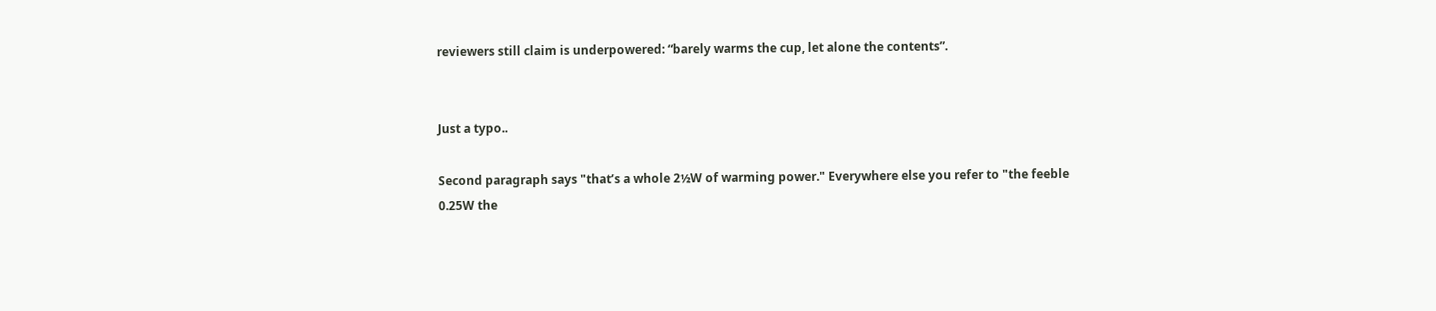reviewers still claim is underpowered: “barely warms the cup, let alone the contents”.


Just a typo..

Second paragraph says "that’s a whole 2½W of warming power." Everywhere else you refer to "the feeble 0.25W the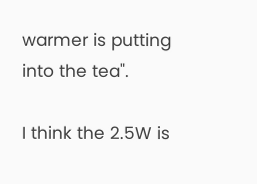warmer is putting into the tea".

I think the 2.5W is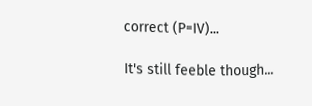correct (P=IV)...

It's still feeble though...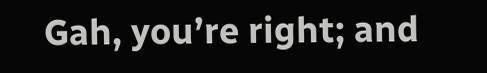Gah, you’re right; and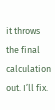it throws the final calculation out. I’ll fix.